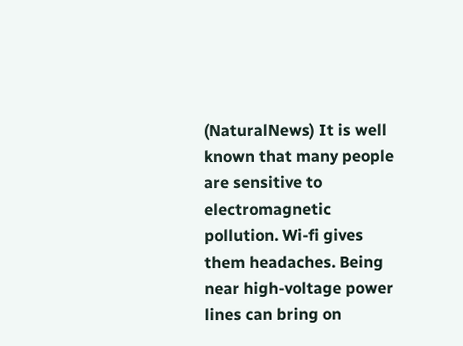(NaturalNews) It is well known that many people are sensitive to electromagnetic pollution. Wi-fi gives them headaches. Being near high-voltage power lines can bring on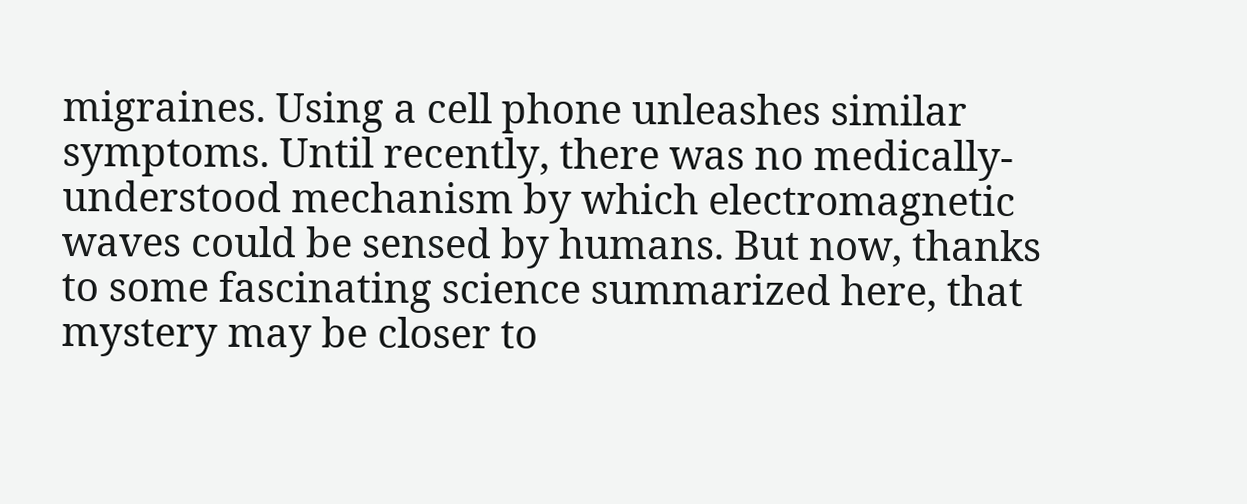migraines. Using a cell phone unleashes similar symptoms. Until recently, there was no medically-understood mechanism by which electromagnetic waves could be sensed by humans. But now, thanks to some fascinating science summarized here, that mystery may be closer to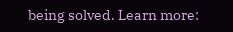being solved. Learn more: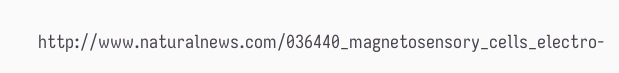http://www.naturalnews.com/036440_magnetosensory_cells_electro-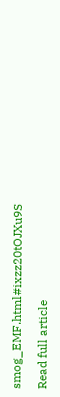smog_EMF.html#ixzz20tOJXu9S

Read full article